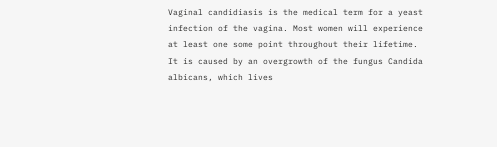Vaginal candidiasis is the medical term for a yeast infection of the vagina. Most women will experience at least one some point throughout their lifetime. It is caused by an overgrowth of the fungus Candida albicans, which lives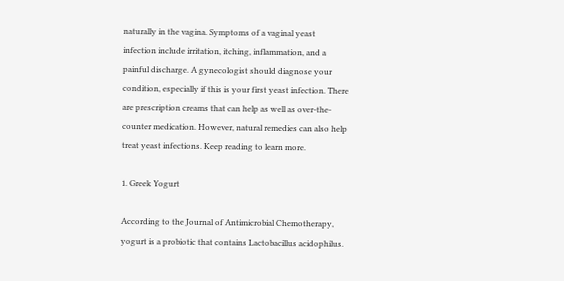naturally in the vagina. Symptoms of a vaginal yeast infection include irritation, itching, inflammation, and a painful discharge. A gynecologist should diagnose your condition, especially if this is your first yeast infection. There are prescription creams that can help as well as over-the-counter medication. However, natural remedies can also help treat yeast infections. Keep reading to learn more.

1. Greek Yogurt

According to the Journal of Antimicrobial Chemotherapy, yogurt is a probiotic that contains Lactobacillus acidophilus.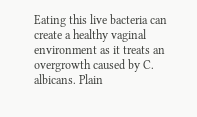Eating this live bacteria can create a healthy vaginal environment as it treats an overgrowth caused by C. albicans. Plain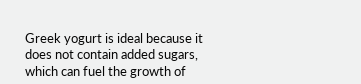Greek yogurt is ideal because it does not contain added sugars, which can fuel the growth of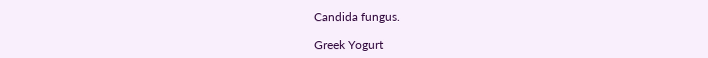Candida fungus.

Greek Yogurt